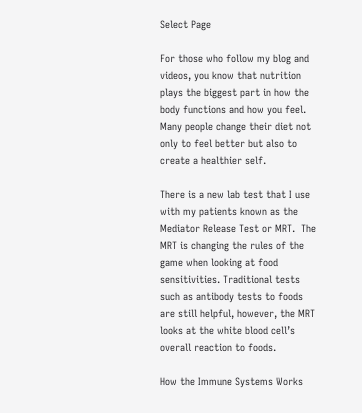Select Page

For those who follow my blog and videos, you know that nutrition plays the biggest part in how the body functions and how you feel.  Many people change their diet not only to feel better but also to create a healthier self.

There is a new lab test that I use with my patients known as the Mediator Release Test or MRT.  The MRT is changing the rules of the game when looking at food sensitivities. Traditional tests such as antibody tests to foods are still helpful, however, the MRT looks at the white blood cell’s overall reaction to foods.

How the Immune Systems Works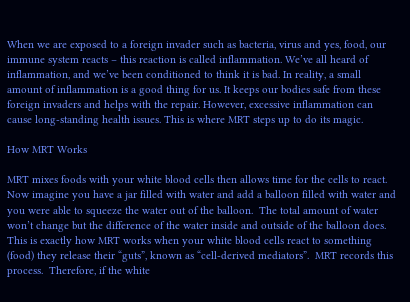When we are exposed to a foreign invader such as bacteria, virus and yes, food, our immune system reacts – this reaction is called inflammation. We’ve all heard of inflammation, and we’ve been conditioned to think it is bad. In reality, a small amount of inflammation is a good thing for us. It keeps our bodies safe from these foreign invaders and helps with the repair. However, excessive inflammation can cause long-standing health issues. This is where MRT steps up to do its magic.

How MRT Works

MRT mixes foods with your white blood cells then allows time for the cells to react.  Now imagine you have a jar filled with water and add a balloon filled with water and you were able to squeeze the water out of the balloon.  The total amount of water won’t change but the difference of the water inside and outside of the balloon does.  This is exactly how MRT works when your white blood cells react to something (food) they release their “guts”, known as “cell-derived mediators”.  MRT records this process.  Therefore, if the white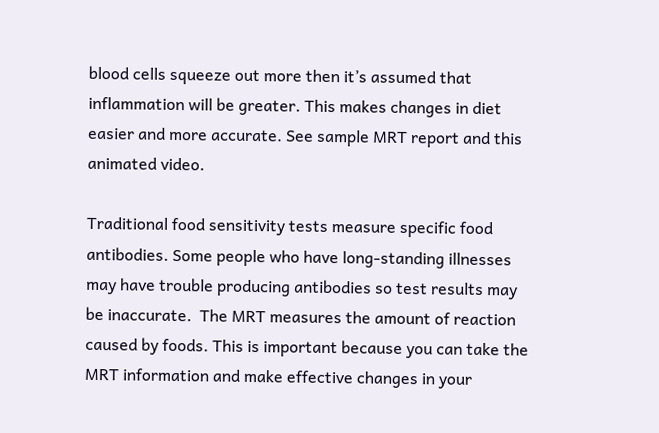blood cells squeeze out more then it’s assumed that inflammation will be greater. This makes changes in diet easier and more accurate. See sample MRT report and this animated video.

Traditional food sensitivity tests measure specific food antibodies. Some people who have long-standing illnesses may have trouble producing antibodies so test results may be inaccurate.  The MRT measures the amount of reaction caused by foods. This is important because you can take the MRT information and make effective changes in your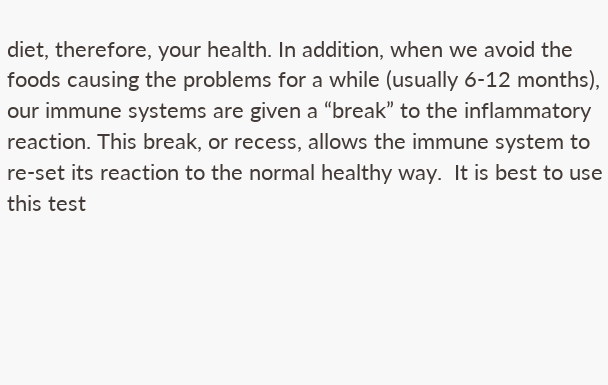diet, therefore, your health. In addition, when we avoid the foods causing the problems for a while (usually 6-12 months), our immune systems are given a “break” to the inflammatory reaction. This break, or recess, allows the immune system to re-set its reaction to the normal healthy way.  It is best to use this test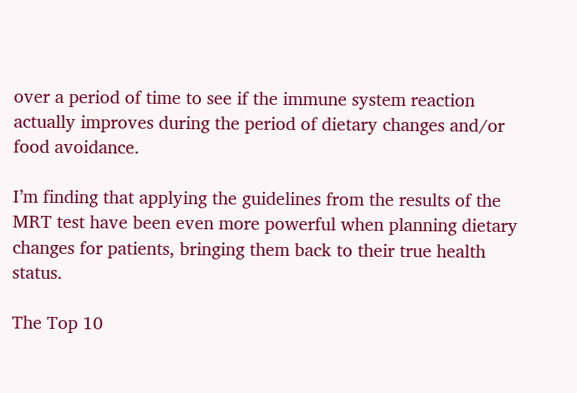over a period of time to see if the immune system reaction actually improves during the period of dietary changes and/or food avoidance.

I’m finding that applying the guidelines from the results of the MRT test have been even more powerful when planning dietary changes for patients, bringing them back to their true health status.

The Top 10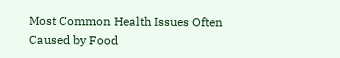Most Common Health Issues Often Caused by Food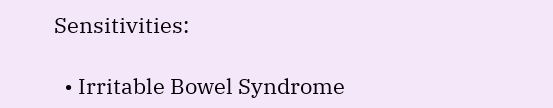Sensitivities:

  • Irritable Bowel Syndrome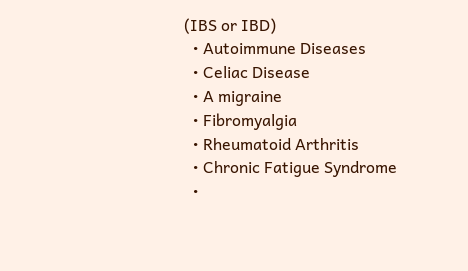(IBS or IBD)
  • Autoimmune Diseases
  • Celiac Disease
  • A migraine
  • Fibromyalgia
  • Rheumatoid Arthritis
  • Chronic Fatigue Syndrome
  •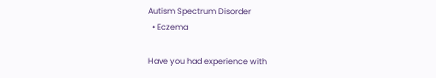Autism Spectrum Disorder
  • Eczema

Have you had experience with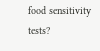food sensitivity tests?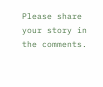Please share your story in the comments.